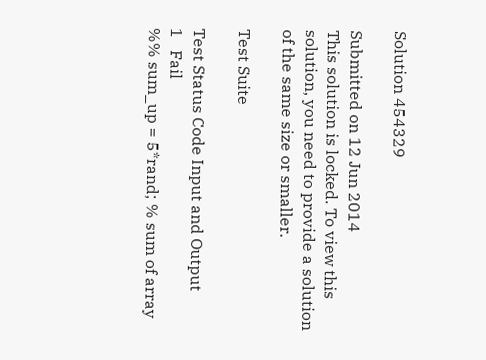Solution 454329

Submitted on 12 Jun 2014
This solution is locked. To view this solution, you need to provide a solution of the same size or smaller.

Test Suite

Test Status Code Input and Output
1   Fail
%% sum_up = 5*rand; % sum of array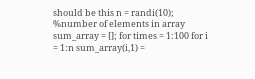should be this n = randi(10); %number of elements in array sum_array = []; for times = 1:100 for i = 1:n sum_array(i,1) =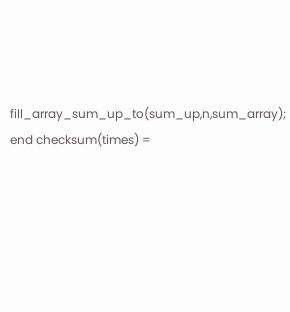fill_array_sum_up_to(sum_up,n,sum_array); end checksum(times) =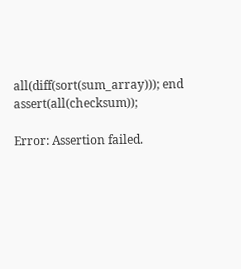all(diff(sort(sum_array))); end assert(all(checksum));

Error: Assertion failed.